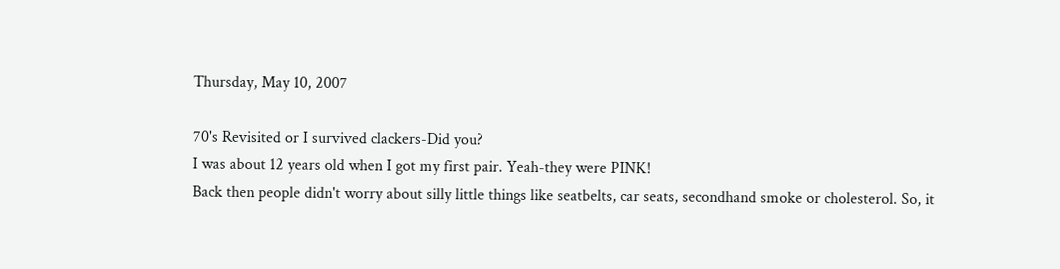Thursday, May 10, 2007

70's Revisited or I survived clackers-Did you?
I was about 12 years old when I got my first pair. Yeah-they were PINK!
Back then people didn't worry about silly little things like seatbelts, car seats, secondhand smoke or cholesterol. So, it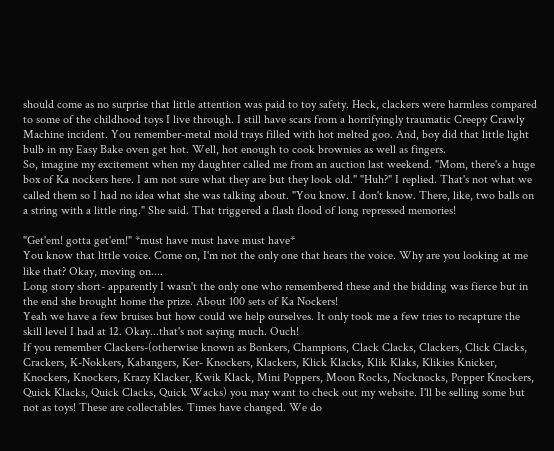should come as no surprise that little attention was paid to toy safety. Heck, clackers were harmless compared to some of the childhood toys I live through. I still have scars from a horrifyingly traumatic Creepy Crawly Machine incident. You remember-metal mold trays filled with hot melted goo. And, boy did that little light bulb in my Easy Bake oven get hot. Well, hot enough to cook brownies as well as fingers.
So, imagine my excitement when my daughter called me from an auction last weekend. "Mom, there's a huge box of Ka nockers here. I am not sure what they are but they look old." "Huh?" I replied. That's not what we called them so I had no idea what she was talking about. "You know. I don't know. There, like, two balls on a string with a little ring." She said. That triggered a flash flood of long repressed memories!

"Get'em! gotta get'em!" *must have must have must have*
You know that little voice. Come on, I'm not the only one that hears the voice. Why are you looking at me like that? Okay, moving on....
Long story short- apparently I wasn't the only one who remembered these and the bidding was fierce but in the end she brought home the prize. About 100 sets of Ka Nockers!
Yeah we have a few bruises but how could we help ourselves. It only took me a few tries to recapture the skill level I had at 12. Okay...that's not saying much. Ouch!
If you remember Clackers-(otherwise known as Bonkers, Champions, Clack Clacks, Clackers, Click Clacks, Crackers, K-Nokkers, Kabangers, Ker- Knockers, Klackers, Klick Klacks, Klik Klaks, Klikies Knicker, Knockers, Knockers, Krazy Klacker, Kwik Klack, Mini Poppers, Moon Rocks, Nocknocks, Popper Knockers, Quick Klacks, Quick Clacks, Quick Wacks) you may want to check out my website. I'll be selling some but not as toys! These are collectables. Times have changed. We do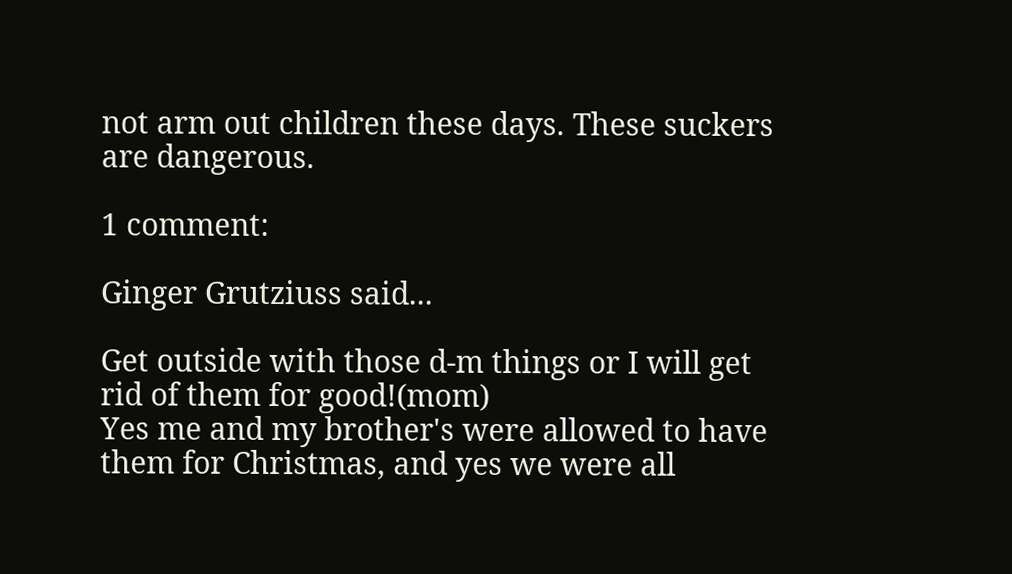not arm out children these days. These suckers are dangerous.

1 comment:

Ginger Grutziuss said...

Get outside with those d-m things or I will get rid of them for good!(mom)
Yes me and my brother's were allowed to have them for Christmas, and yes we were all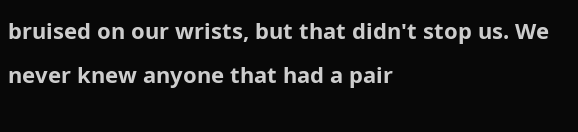bruised on our wrists, but that didn't stop us. We never knew anyone that had a pair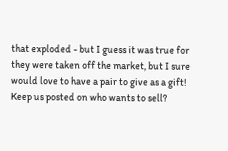that exploded - but I guess it was true for they were taken off the market, but I sure would love to have a pair to give as a gift! Keep us posted on who wants to sell?